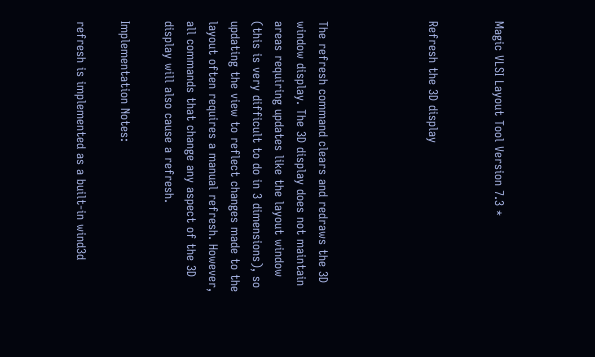Magic VLSI Layout Tool Version 7.3 *


Refresh the 3D display




The refresh command clears and redraws the 3D window display. The 3D display does not maintain areas requiring updates like the layout window (this is very difficult to do in 3 dimensions), so updating the view to reflect changes made to the layout often requires a manual refresh. However, all commands that change any aspect of the 3D display will also cause a refresh.

Implementation Notes:

refresh is implemented as a built-in wind3d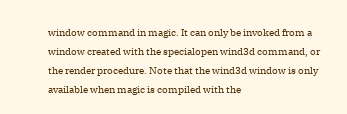window command in magic. It can only be invoked from a window created with the specialopen wind3d command, or the render procedure. Note that the wind3d window is only available when magic is compiled with the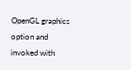OpenGL graphics option and invoked with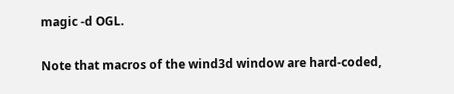magic -d OGL.

Note that macros of the wind3d window are hard-coded,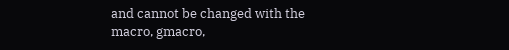and cannot be changed with the macro, gmacro,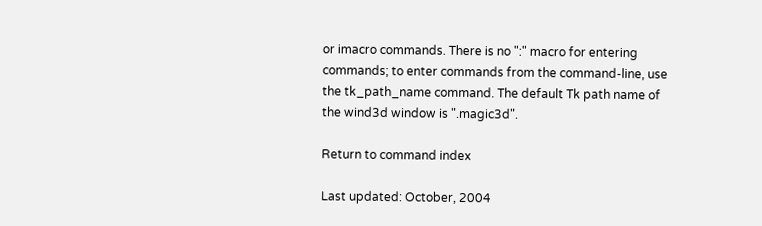or imacro commands. There is no ":" macro for entering commands; to enter commands from the command-line, use the tk_path_name command. The default Tk path name of the wind3d window is ".magic3d".

Return to command index

Last updated: October, 2004